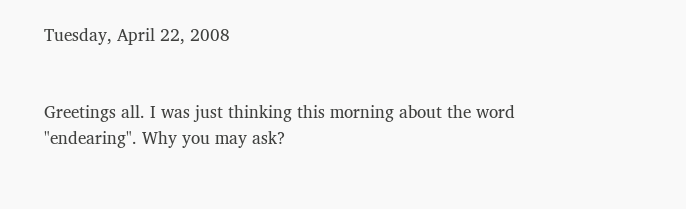Tuesday, April 22, 2008


Greetings all. I was just thinking this morning about the word "endearing". Why you may ask?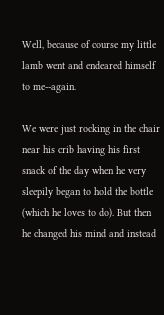Well, because of course my little lamb went and endeared himself to me--again.

We were just rocking in the chair near his crib having his first snack of the day when he very sleepily began to hold the bottle (which he loves to do). But then he changed his mind and instead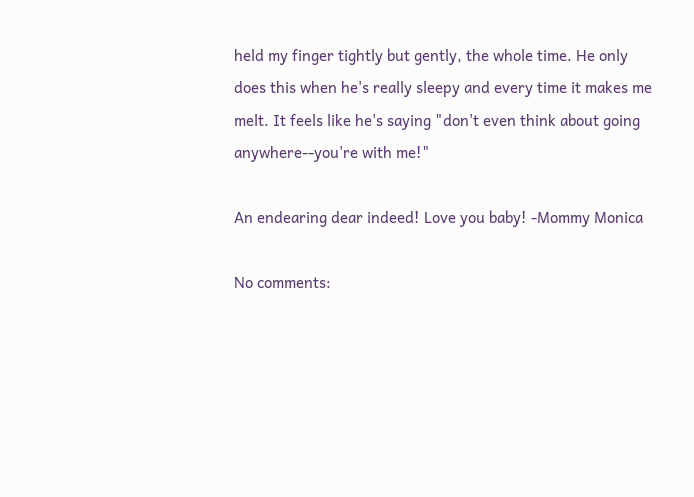held my finger tightly but gently, the whole time. He only does this when he's really sleepy and every time it makes me melt. It feels like he's saying "don't even think about going anywhere--you're with me!"

An endearing dear indeed! Love you baby! -Mommy Monica

No comments: